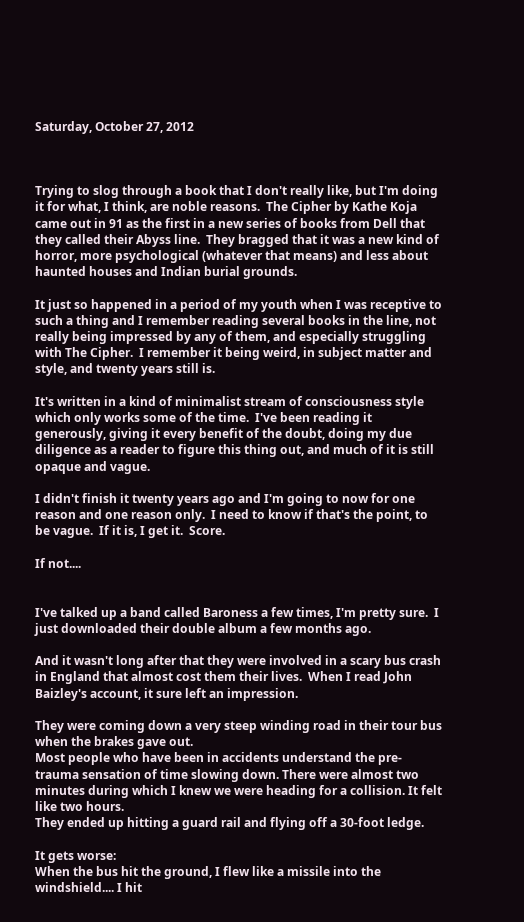Saturday, October 27, 2012



Trying to slog through a book that I don't really like, but I'm doing it for what, I think, are noble reasons.  The Cipher by Kathe Koja came out in 91 as the first in a new series of books from Dell that they called their Abyss line.  They bragged that it was a new kind of horror, more psychological (whatever that means) and less about haunted houses and Indian burial grounds.

It just so happened in a period of my youth when I was receptive to such a thing and I remember reading several books in the line, not really being impressed by any of them, and especially struggling with The Cipher.  I remember it being weird, in subject matter and style, and twenty years still is.

It's written in a kind of minimalist stream of consciousness style which only works some of the time.  I've been reading it generously, giving it every benefit of the doubt, doing my due diligence as a reader to figure this thing out, and much of it is still opaque and vague.

I didn't finish it twenty years ago and I'm going to now for one reason and one reason only.  I need to know if that's the point, to be vague.  If it is, I get it.  Score.

If not....


I've talked up a band called Baroness a few times, I'm pretty sure.  I just downloaded their double album a few months ago.

And it wasn't long after that they were involved in a scary bus crash in England that almost cost them their lives.  When I read John Baizley's account, it sure left an impression.

They were coming down a very steep winding road in their tour bus when the brakes gave out.
Most people who have been in accidents understand the pre-trauma sensation of time slowing down. There were almost two minutes during which I knew we were heading for a collision. It felt like two hours.
They ended up hitting a guard rail and flying off a 30-foot ledge.

It gets worse:
When the bus hit the ground, I flew like a missile into the windshield.... I hit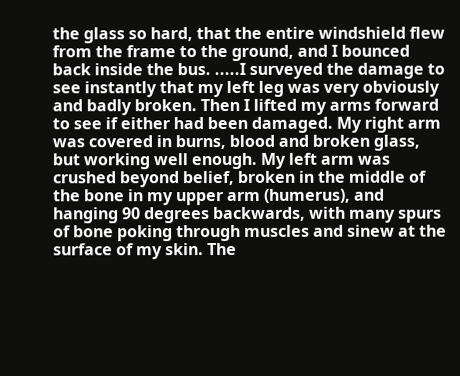the glass so hard, that the entire windshield flew from the frame to the ground, and I bounced back inside the bus. .....I surveyed the damage to see instantly that my left leg was very obviously and badly broken. Then I lifted my arms forward to see if either had been damaged. My right arm was covered in burns, blood and broken glass, but working well enough. My left arm was crushed beyond belief, broken in the middle of the bone in my upper arm (humerus), and hanging 90 degrees backwards, with many spurs of bone poking through muscles and sinew at the surface of my skin. The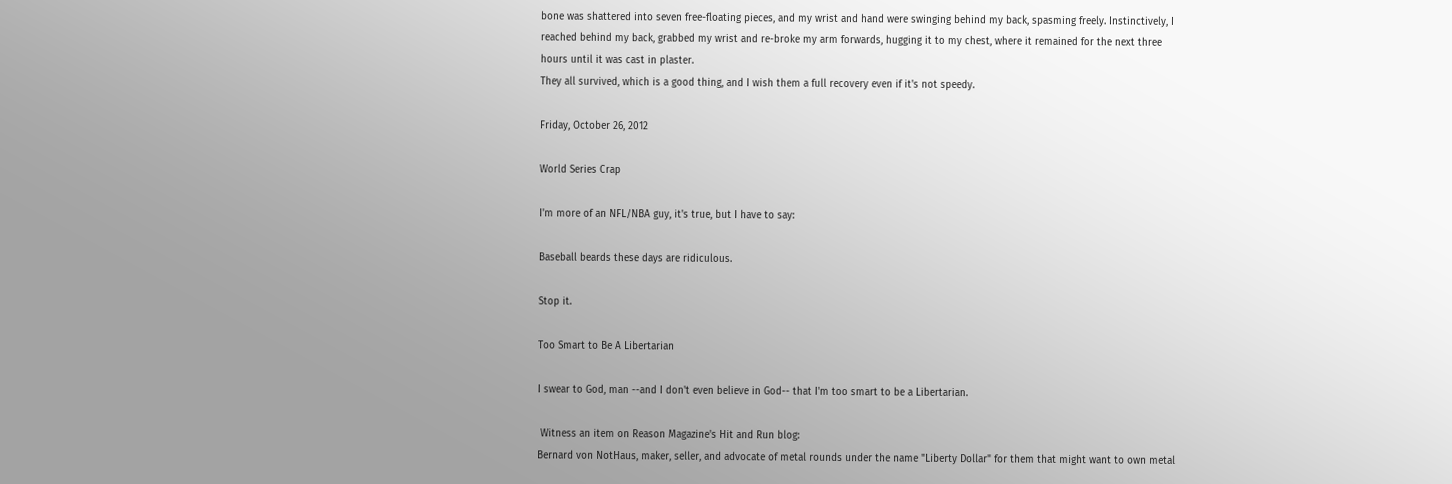bone was shattered into seven free-floating pieces, and my wrist and hand were swinging behind my back, spasming freely. Instinctively, I reached behind my back, grabbed my wrist and re-broke my arm forwards, hugging it to my chest, where it remained for the next three hours until it was cast in plaster.
They all survived, which is a good thing, and I wish them a full recovery even if it's not speedy.

Friday, October 26, 2012

World Series Crap

I'm more of an NFL/NBA guy, it's true, but I have to say:

Baseball beards these days are ridiculous.

Stop it.

Too Smart to Be A Libertarian

I swear to God, man --and I don't even believe in God-- that I'm too smart to be a Libertarian.

 Witness an item on Reason Magazine's Hit and Run blog:
Bernard von NotHaus, maker, seller, and advocate of metal rounds under the name "Liberty Dollar" for them that might want to own metal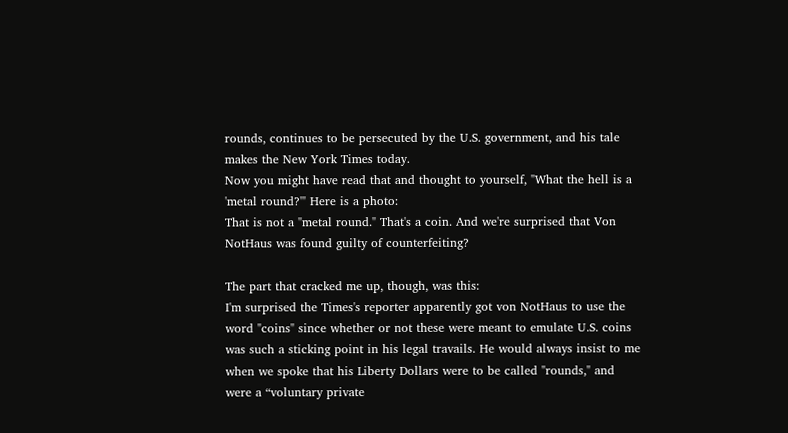rounds, continues to be persecuted by the U.S. government, and his tale makes the New York Times today.
Now you might have read that and thought to yourself, "What the hell is a 'metal round?'" Here is a photo:
That is not a "metal round." That's a coin. And we're surprised that Von NotHaus was found guilty of counterfeiting?

The part that cracked me up, though, was this:
I'm surprised the Times's reporter apparently got von NotHaus to use the word "coins" since whether or not these were meant to emulate U.S. coins was such a sticking point in his legal travails. He would always insist to me when we spoke that his Liberty Dollars were to be called "rounds," and were a “voluntary private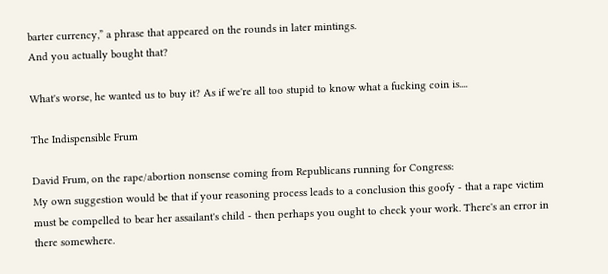barter currency,” a phrase that appeared on the rounds in later mintings.
And you actually bought that?

What's worse, he wanted us to buy it? As if we're all too stupid to know what a fucking coin is....

The Indispensible Frum

David Frum, on the rape/abortion nonsense coming from Republicans running for Congress:
My own suggestion would be that if your reasoning process leads to a conclusion this goofy - that a rape victim must be compelled to bear her assailant's child - then perhaps you ought to check your work. There's an error in there somewhere.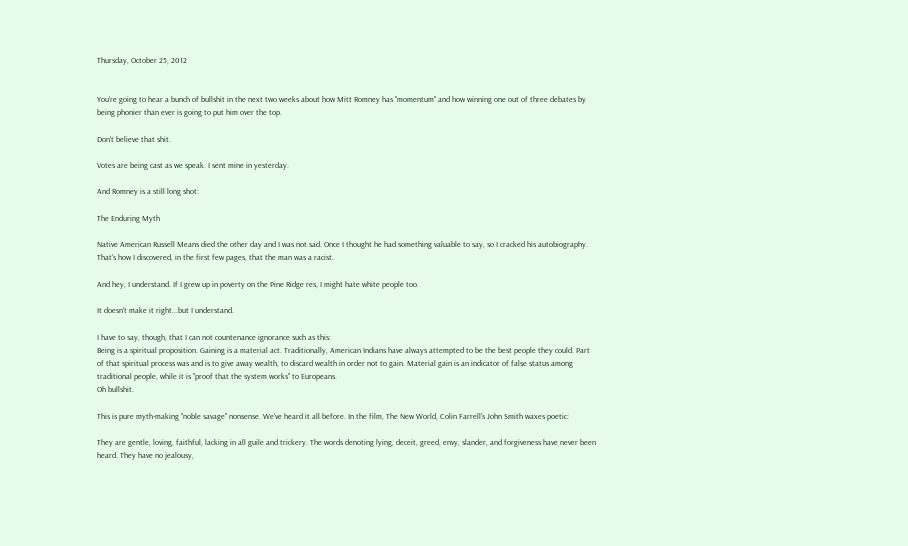Thursday, October 25, 2012


You're going to hear a bunch of bullshit in the next two weeks about how Mitt Romney has "momentum" and how winning one out of three debates by being phonier than ever is going to put him over the top.

Don't believe that shit.

Votes are being cast as we speak. I sent mine in yesterday.

And Romney is a still long shot:

The Enduring Myth

Native American Russell Means died the other day and I was not sad. Once I thought he had something valuable to say, so I cracked his autobiography. That's how I discovered, in the first few pages, that the man was a racist.

And hey, I understand. If I grew up in poverty on the Pine Ridge res, I might hate white people too.

It doesn't make it right...but I understand.

I have to say, though, that I can not countenance ignorance such as this:
Being is a spiritual proposition. Gaining is a material act. Traditionally, American Indians have always attempted to be the best people they could. Part of that spiritual process was and is to give away wealth, to discard wealth in order not to gain. Material gain is an indicator of false status among traditional people, while it is "proof that the system works" to Europeans.
Oh bullshit.

This is pure myth-making "noble savage" nonsense. We've heard it all before. In the film, The New World, Colin Farrell's John Smith waxes poetic:

They are gentle, loving, faithful, lacking in all guile and trickery. The words denoting lying, deceit, greed, envy, slander, and forgiveness have never been heard. They have no jealousy,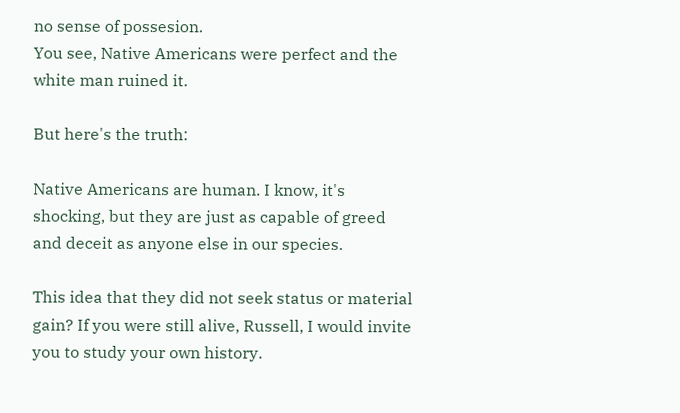no sense of possesion.
You see, Native Americans were perfect and the white man ruined it.

But here's the truth:

Native Americans are human. I know, it's shocking, but they are just as capable of greed and deceit as anyone else in our species.

This idea that they did not seek status or material gain? If you were still alive, Russell, I would invite you to study your own history.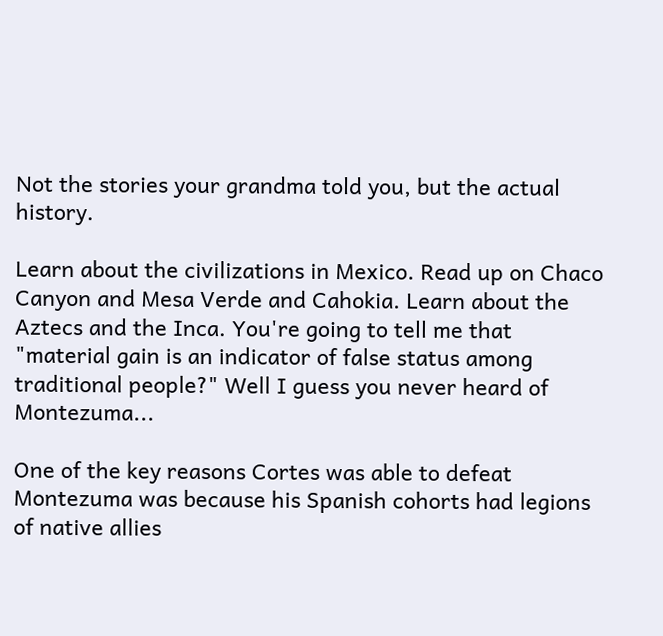Not the stories your grandma told you, but the actual history.

Learn about the civilizations in Mexico. Read up on Chaco Canyon and Mesa Verde and Cahokia. Learn about the Aztecs and the Inca. You're going to tell me that "material gain is an indicator of false status among traditional people?" Well I guess you never heard of Montezuma...

One of the key reasons Cortes was able to defeat Montezuma was because his Spanish cohorts had legions of native allies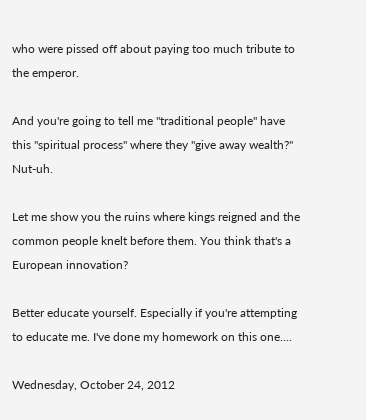who were pissed off about paying too much tribute to the emperor.

And you're going to tell me "traditional people" have this "spiritual process" where they "give away wealth?" Nut-uh.

Let me show you the ruins where kings reigned and the common people knelt before them. You think that's a European innovation?

Better educate yourself. Especially if you're attempting to educate me. I've done my homework on this one....

Wednesday, October 24, 2012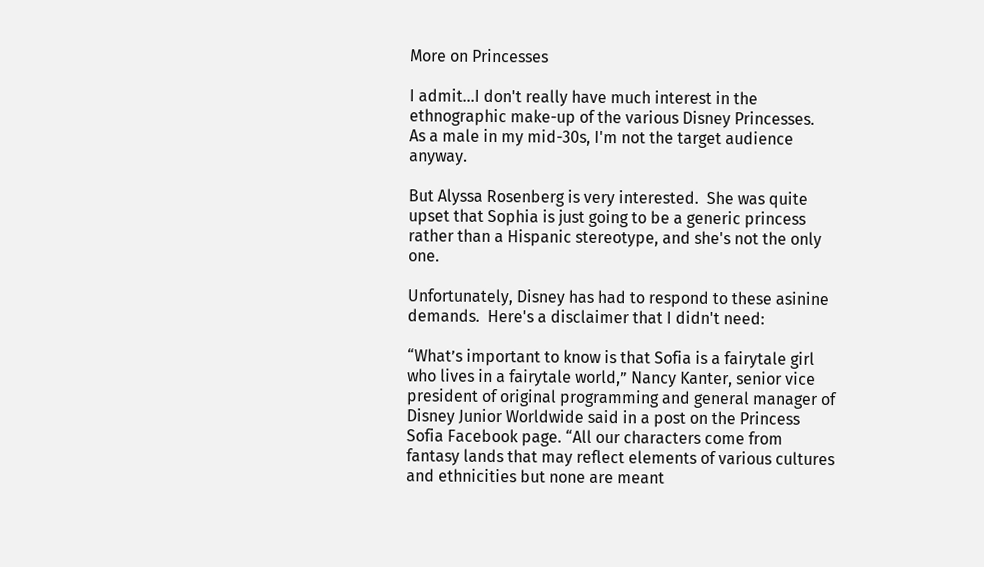More on Princesses

I admit...I don't really have much interest in the ethnographic make-up of the various Disney Princesses.  As a male in my mid-30s, I'm not the target audience anyway.

But Alyssa Rosenberg is very interested.  She was quite upset that Sophia is just going to be a generic princess rather than a Hispanic stereotype, and she's not the only one.

Unfortunately, Disney has had to respond to these asinine demands.  Here's a disclaimer that I didn't need:

“What’s important to know is that Sofia is a fairytale girl who lives in a fairytale world,” Nancy Kanter, senior vice president of original programming and general manager of Disney Junior Worldwide said in a post on the Princess Sofia Facebook page. “All our characters come from fantasy lands that may reflect elements of various cultures and ethnicities but none are meant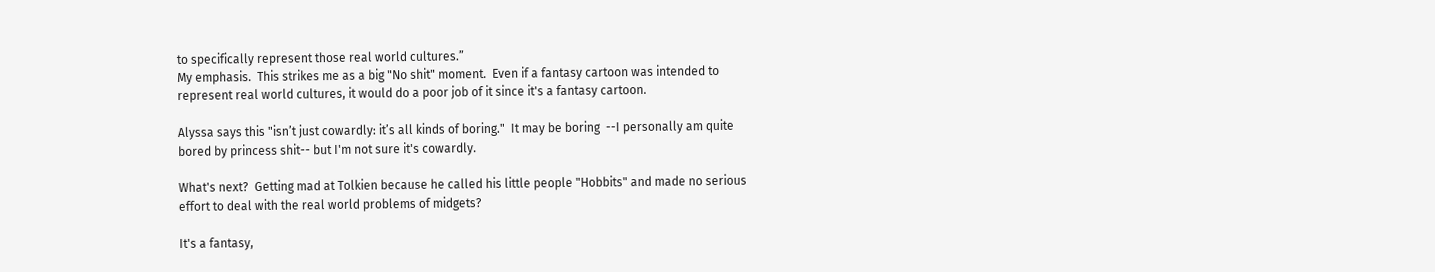to specifically represent those real world cultures.”
My emphasis.  This strikes me as a big "No shit" moment.  Even if a fantasy cartoon was intended to represent real world cultures, it would do a poor job of it since it's a fantasy cartoon.

Alyssa says this "isn’t just cowardly: it’s all kinds of boring."  It may be boring  --I personally am quite bored by princess shit-- but I'm not sure it's cowardly.

What's next?  Getting mad at Tolkien because he called his little people "Hobbits" and made no serious effort to deal with the real world problems of midgets?

It's a fantasy,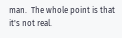man.  The whole point is that it's not real.